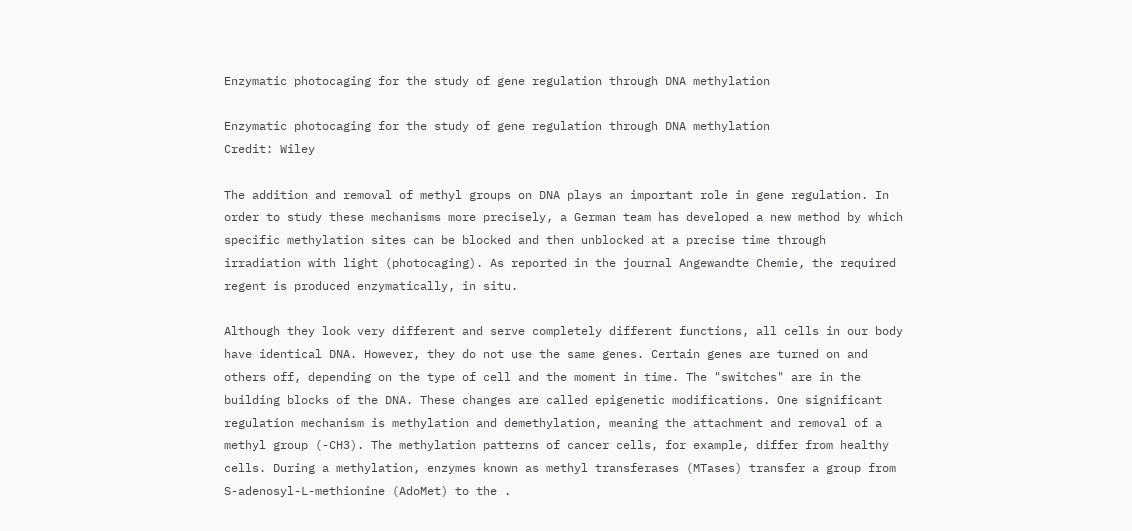Enzymatic photocaging for the study of gene regulation through DNA methylation

Enzymatic photocaging for the study of gene regulation through DNA methylation
Credit: Wiley

The addition and removal of methyl groups on DNA plays an important role in gene regulation. In order to study these mechanisms more precisely, a German team has developed a new method by which specific methylation sites can be blocked and then unblocked at a precise time through irradiation with light (photocaging). As reported in the journal Angewandte Chemie, the required regent is produced enzymatically, in situ.

Although they look very different and serve completely different functions, all cells in our body have identical DNA. However, they do not use the same genes. Certain genes are turned on and others off, depending on the type of cell and the moment in time. The "switches" are in the building blocks of the DNA. These changes are called epigenetic modifications. One significant regulation mechanism is methylation and demethylation, meaning the attachment and removal of a methyl group (-CH3). The methylation patterns of cancer cells, for example, differ from healthy cells. During a methylation, enzymes known as methyl transferases (MTases) transfer a group from S-adenosyl-L-methionine (AdoMet) to the .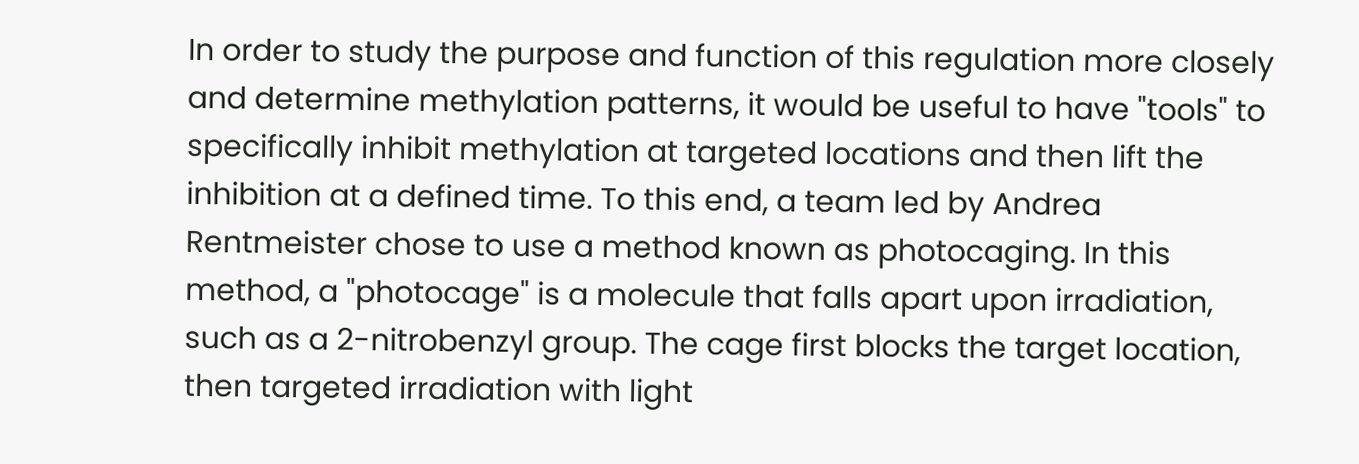In order to study the purpose and function of this regulation more closely and determine methylation patterns, it would be useful to have "tools" to specifically inhibit methylation at targeted locations and then lift the inhibition at a defined time. To this end, a team led by Andrea Rentmeister chose to use a method known as photocaging. In this method, a "photocage" is a molecule that falls apart upon irradiation, such as a 2-nitrobenzyl group. The cage first blocks the target location, then targeted irradiation with light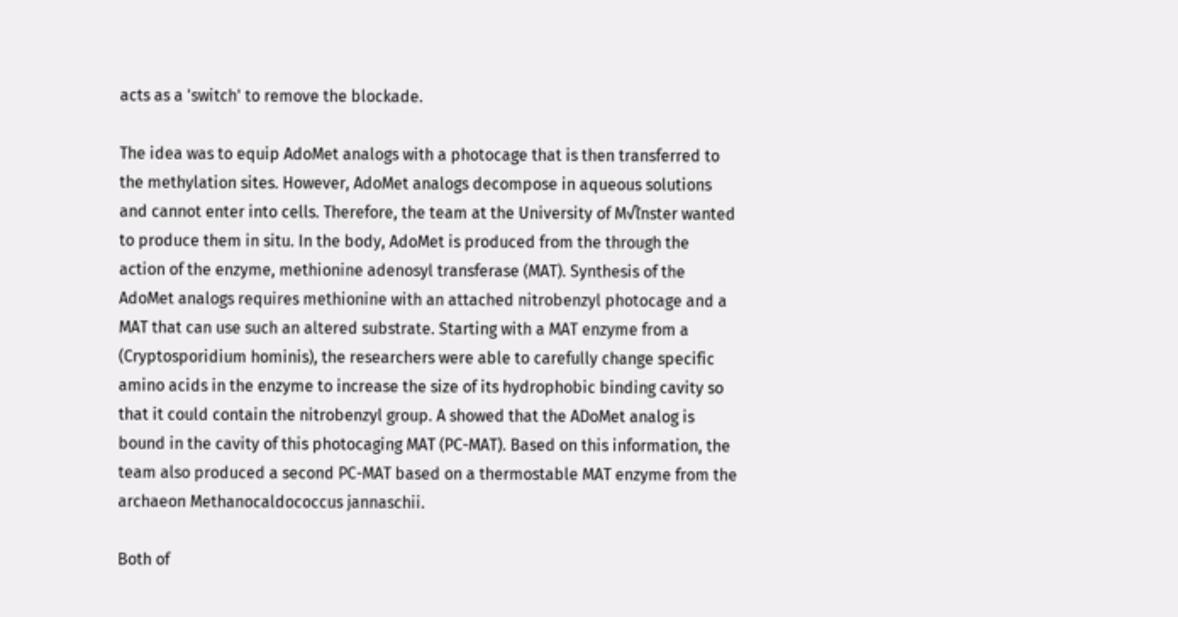acts as a 'switch' to remove the blockade.

The idea was to equip AdoMet analogs with a photocage that is then transferred to the methylation sites. However, AdoMet analogs decompose in aqueous solutions and cannot enter into cells. Therefore, the team at the University of M√ľnster wanted to produce them in situ. In the body, AdoMet is produced from the through the action of the enzyme, methionine adenosyl transferase (MAT). Synthesis of the AdoMet analogs requires methionine with an attached nitrobenzyl photocage and a MAT that can use such an altered substrate. Starting with a MAT enzyme from a (Cryptosporidium hominis), the researchers were able to carefully change specific amino acids in the enzyme to increase the size of its hydrophobic binding cavity so that it could contain the nitrobenzyl group. A showed that the ADoMet analog is bound in the cavity of this photocaging MAT (PC-MAT). Based on this information, the team also produced a second PC-MAT based on a thermostable MAT enzyme from the archaeon Methanocaldococcus jannaschii.

Both of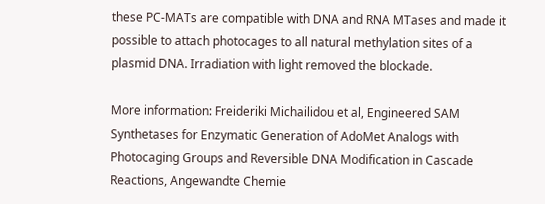these PC-MATs are compatible with DNA and RNA MTases and made it possible to attach photocages to all natural methylation sites of a plasmid DNA. Irradiation with light removed the blockade.

More information: Freideriki Michailidou et al, Engineered SAM Synthetases for Enzymatic Generation of AdoMet Analogs with Photocaging Groups and Reversible DNA Modification in Cascade Reactions, Angewandte Chemie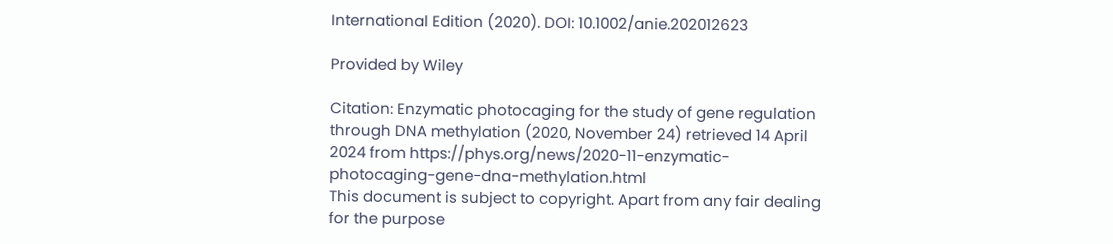International Edition (2020). DOI: 10.1002/anie.202012623

Provided by Wiley

Citation: Enzymatic photocaging for the study of gene regulation through DNA methylation (2020, November 24) retrieved 14 April 2024 from https://phys.org/news/2020-11-enzymatic-photocaging-gene-dna-methylation.html
This document is subject to copyright. Apart from any fair dealing for the purpose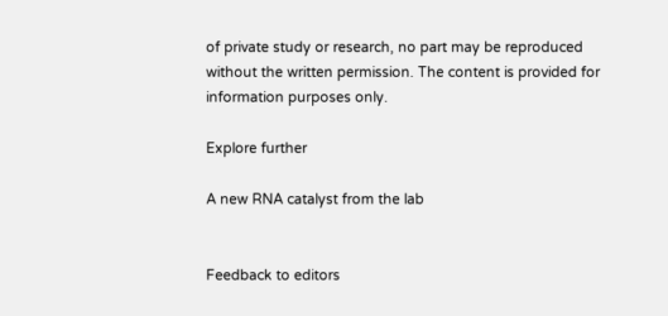of private study or research, no part may be reproduced without the written permission. The content is provided for information purposes only.

Explore further

A new RNA catalyst from the lab


Feedback to editors